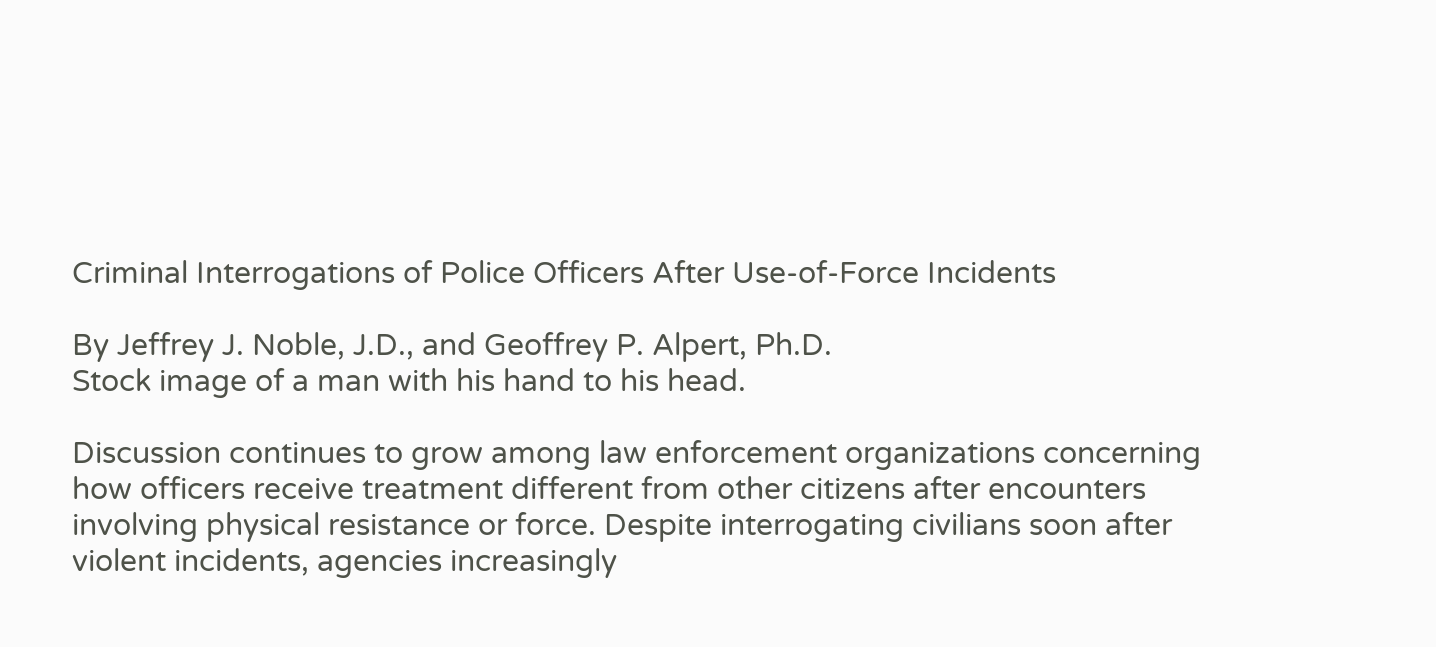Criminal Interrogations of Police Officers After Use-of-Force Incidents

By Jeffrey J. Noble, J.D., and Geoffrey P. Alpert, Ph.D.
Stock image of a man with his hand to his head.

Discussion continues to grow among law enforcement organizations concerning how officers receive treatment different from other citizens after encounters involving physical resistance or force. Despite interrogating civilians soon after violent incidents, agencies increasingly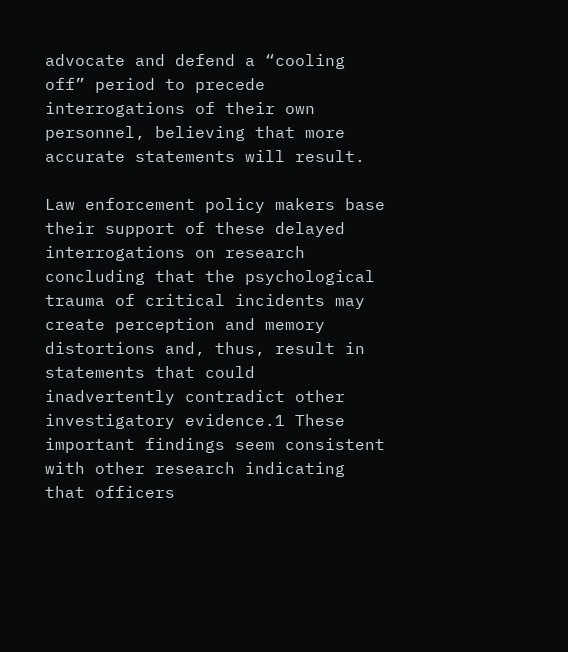advocate and defend a “cooling off” period to precede interrogations of their own personnel, believing that more accurate statements will result.

Law enforcement policy makers base their support of these delayed interrogations on research concluding that the psychological trauma of critical incidents may create perception and memory distortions and, thus, result in statements that could inadvertently contradict other investigatory evidence.1 These important findings seem consistent with other research indicating that officers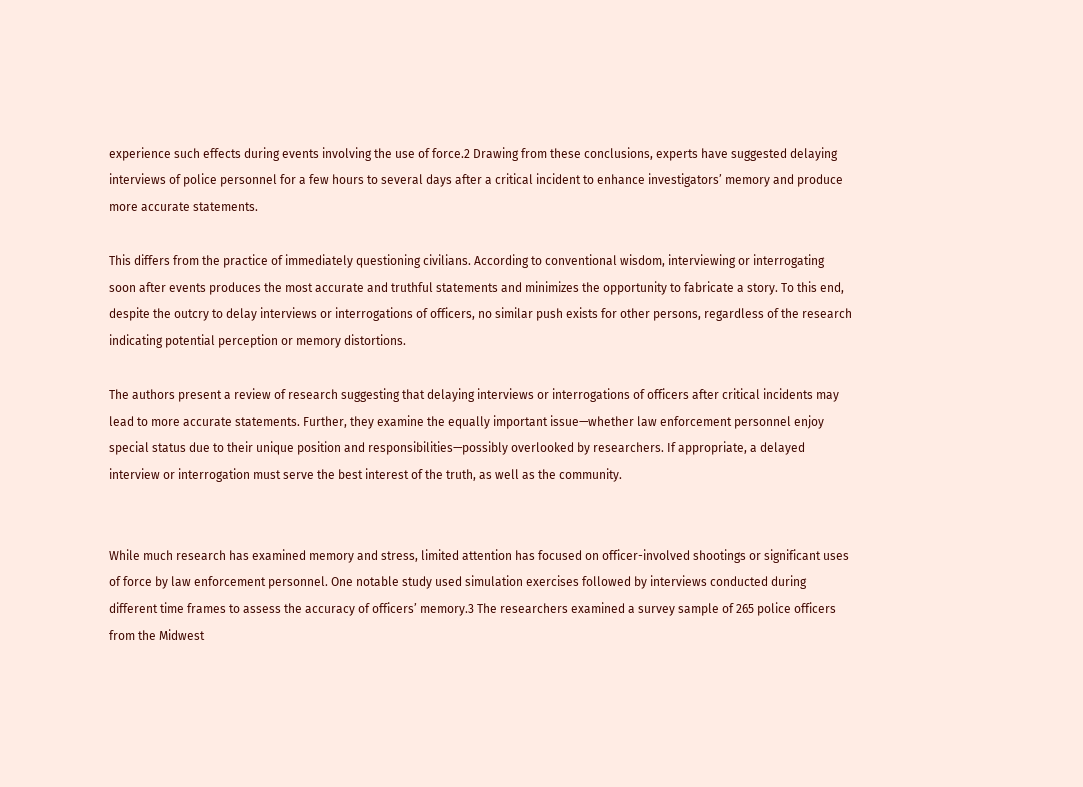experience such effects during events involving the use of force.2 Drawing from these conclusions, experts have suggested delaying interviews of police personnel for a few hours to several days after a critical incident to enhance investigators’ memory and produce more accurate statements.

This differs from the practice of immediately questioning civilians. According to conventional wisdom, interviewing or interrogating soon after events produces the most accurate and truthful statements and minimizes the opportunity to fabricate a story. To this end, despite the outcry to delay interviews or interrogations of officers, no similar push exists for other persons, regardless of the research indicating potential perception or memory distortions.

The authors present a review of research suggesting that delaying interviews or interrogations of officers after critical incidents may lead to more accurate statements. Further, they examine the equally important issue—whether law enforcement personnel enjoy special status due to their unique position and responsibilities—possibly overlooked by researchers. If appropriate, a delayed interview or interrogation must serve the best interest of the truth, as well as the community.


While much research has examined memory and stress, limited attention has focused on officer-involved shootings or significant uses of force by law enforcement personnel. One notable study used simulation exercises followed by interviews conducted during different time frames to assess the accuracy of officers’ memory.3 The researchers examined a survey sample of 265 police officers from the Midwest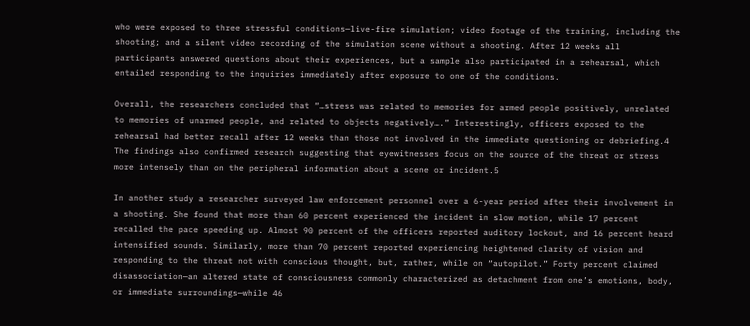who were exposed to three stressful conditions—live-fire simulation; video footage of the training, including the shooting; and a silent video recording of the simulation scene without a shooting. After 12 weeks all participants answered questions about their experiences, but a sample also participated in a rehearsal, which entailed responding to the inquiries immediately after exposure to one of the conditions.

Overall, the researchers concluded that “…stress was related to memories for armed people positively, unrelated to memories of unarmed people, and related to objects negatively….” Interestingly, officers exposed to the rehearsal had better recall after 12 weeks than those not involved in the immediate questioning or debriefing.4 The findings also confirmed research suggesting that eyewitnesses focus on the source of the threat or stress more intensely than on the peripheral information about a scene or incident.5

In another study a researcher surveyed law enforcement personnel over a 6-year period after their involvement in a shooting. She found that more than 60 percent experienced the incident in slow motion, while 17 percent recalled the pace speeding up. Almost 90 percent of the officers reported auditory lockout, and 16 percent heard intensified sounds. Similarly, more than 70 percent reported experiencing heightened clarity of vision and responding to the threat not with conscious thought, but, rather, while on “autopilot.” Forty percent claimed disassociation—an altered state of consciousness commonly characterized as detachment from one’s emotions, body, or immediate surroundings—while 46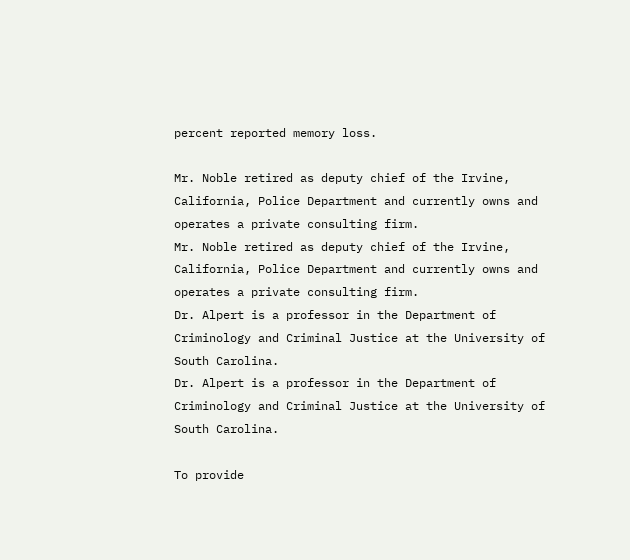percent reported memory loss.

Mr. Noble retired as deputy chief of the Irvine, California, Police Department and currently owns and operates a private consulting firm.
Mr. Noble retired as deputy chief of the Irvine, California, Police Department and currently owns and operates a private consulting firm.
Dr. Alpert is a professor in the Department of Criminology and Criminal Justice at the University of South Carolina.
Dr. Alpert is a professor in the Department of Criminology and Criminal Justice at the University of South Carolina.

To provide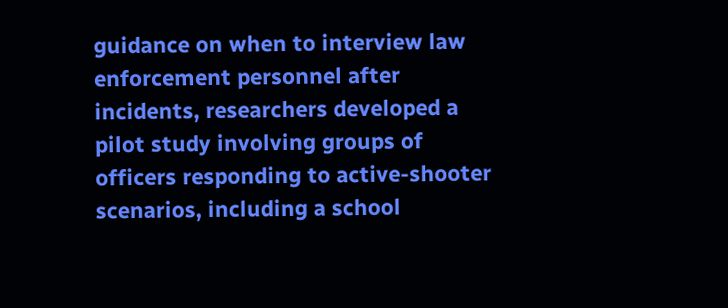guidance on when to interview law enforcement personnel after incidents, researchers developed a pilot study involving groups of officers responding to active-shooter scenarios, including a school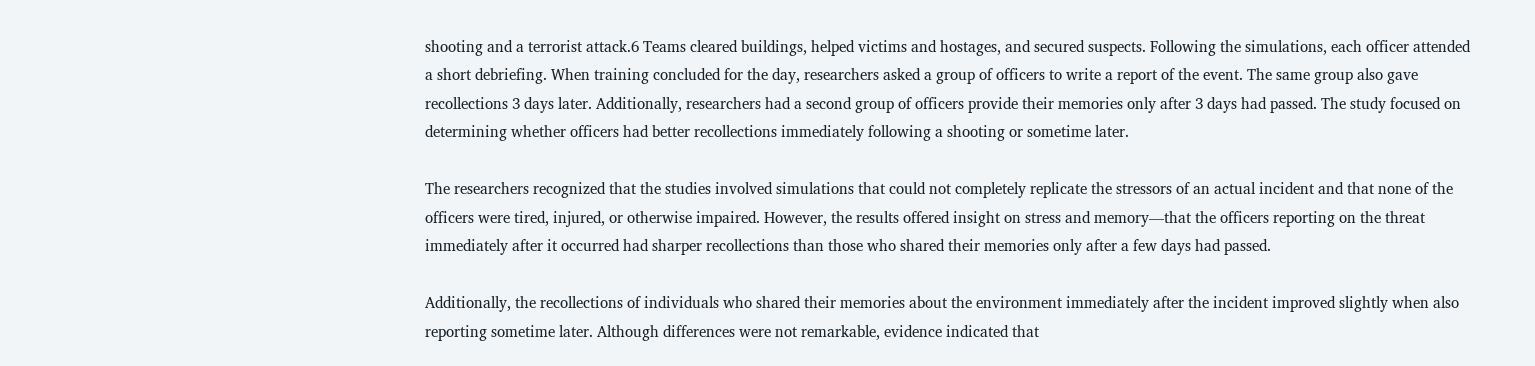shooting and a terrorist attack.6 Teams cleared buildings, helped victims and hostages, and secured suspects. Following the simulations, each officer attended a short debriefing. When training concluded for the day, researchers asked a group of officers to write a report of the event. The same group also gave recollections 3 days later. Additionally, researchers had a second group of officers provide their memories only after 3 days had passed. The study focused on determining whether officers had better recollections immediately following a shooting or sometime later.

The researchers recognized that the studies involved simulations that could not completely replicate the stressors of an actual incident and that none of the officers were tired, injured, or otherwise impaired. However, the results offered insight on stress and memory—that the officers reporting on the threat immediately after it occurred had sharper recollections than those who shared their memories only after a few days had passed.

Additionally, the recollections of individuals who shared their memories about the environment immediately after the incident improved slightly when also reporting sometime later. Although differences were not remarkable, evidence indicated that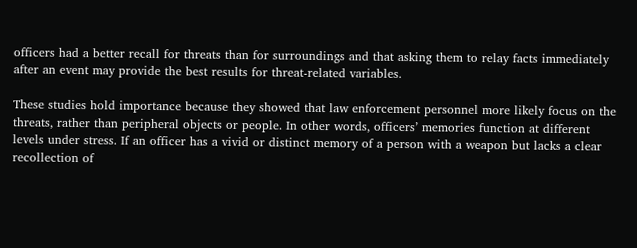officers had a better recall for threats than for surroundings and that asking them to relay facts immediately after an event may provide the best results for threat-related variables.

These studies hold importance because they showed that law enforcement personnel more likely focus on the threats, rather than peripheral objects or people. In other words, officers’ memories function at different levels under stress. If an officer has a vivid or distinct memory of a person with a weapon but lacks a clear recollection of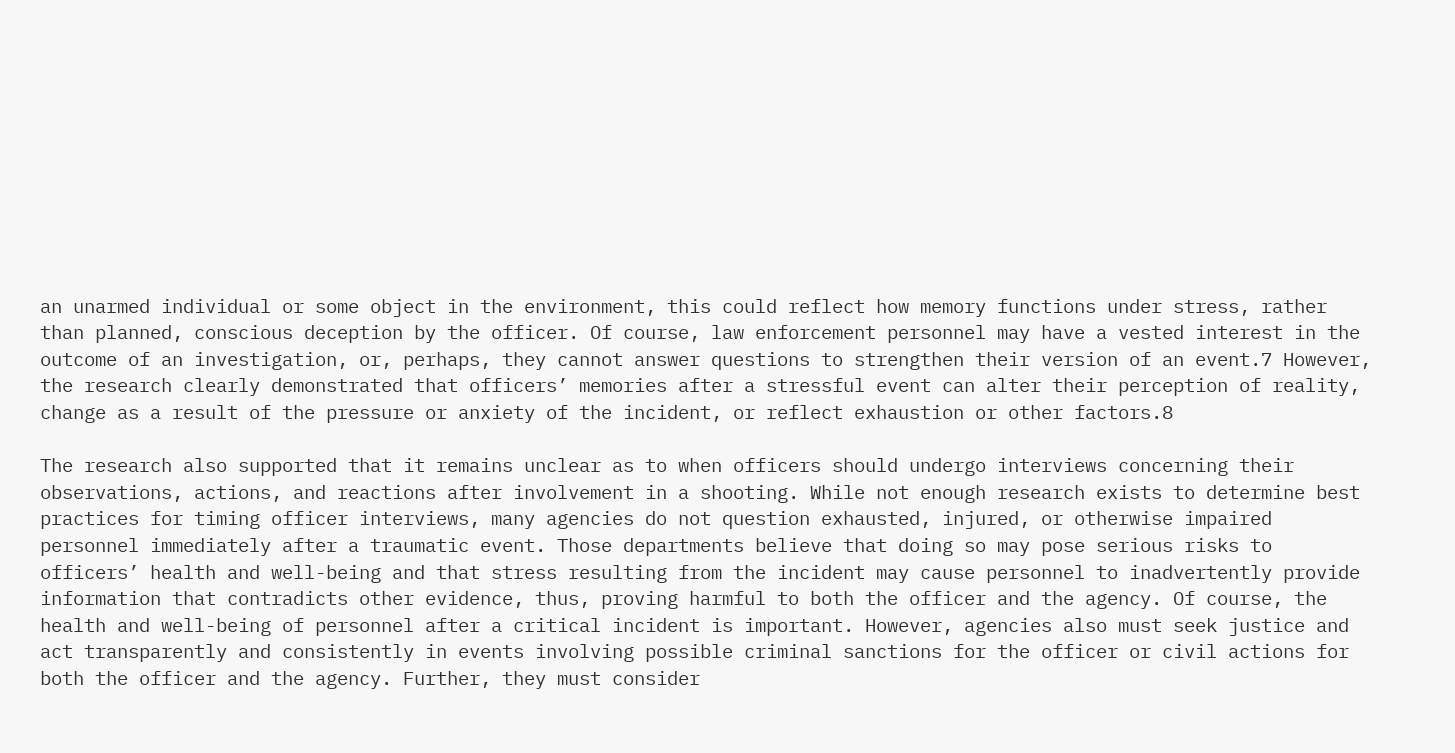an unarmed individual or some object in the environment, this could reflect how memory functions under stress, rather than planned, conscious deception by the officer. Of course, law enforcement personnel may have a vested interest in the outcome of an investigation, or, perhaps, they cannot answer questions to strengthen their version of an event.7 However, the research clearly demonstrated that officers’ memories after a stressful event can alter their perception of reality, change as a result of the pressure or anxiety of the incident, or reflect exhaustion or other factors.8

The research also supported that it remains unclear as to when officers should undergo interviews concerning their observations, actions, and reactions after involvement in a shooting. While not enough research exists to determine best practices for timing officer interviews, many agencies do not question exhausted, injured, or otherwise impaired personnel immediately after a traumatic event. Those departments believe that doing so may pose serious risks to officers’ health and well-being and that stress resulting from the incident may cause personnel to inadvertently provide information that contradicts other evidence, thus, proving harmful to both the officer and the agency. Of course, the health and well-being of personnel after a critical incident is important. However, agencies also must seek justice and act transparently and consistently in events involving possible criminal sanctions for the officer or civil actions for both the officer and the agency. Further, they must consider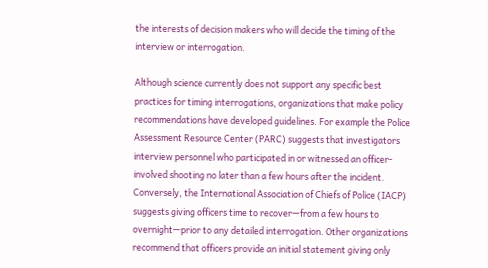the interests of decision makers who will decide the timing of the interview or interrogation.

Although science currently does not support any specific best practices for timing interrogations, organizations that make policy recommendations have developed guidelines. For example the Police Assessment Resource Center (PARC) suggests that investigators interview personnel who participated in or witnessed an officer-involved shooting no later than a few hours after the incident. Conversely, the International Association of Chiefs of Police (IACP) suggests giving officers time to recover—from a few hours to overnight—prior to any detailed interrogation. Other organizations recommend that officers provide an initial statement giving only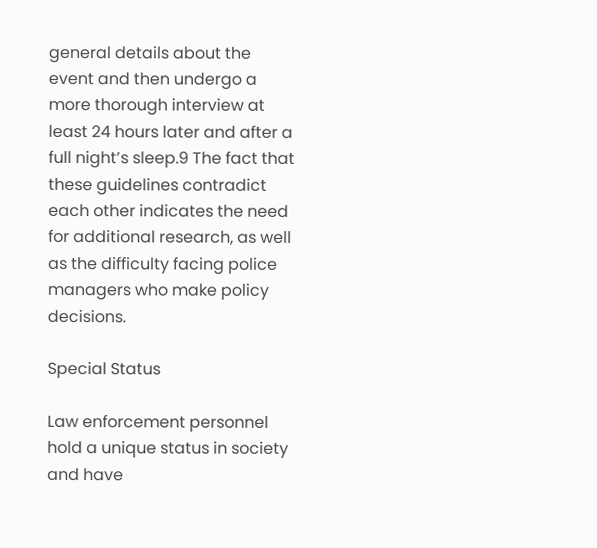general details about the event and then undergo a more thorough interview at least 24 hours later and after a full night’s sleep.9 The fact that these guidelines contradict each other indicates the need for additional research, as well as the difficulty facing police managers who make policy decisions.

Special Status

Law enforcement personnel hold a unique status in society and have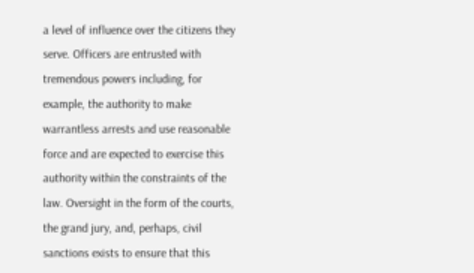a level of influence over the citizens they serve. Officers are entrusted with tremendous powers including, for example, the authority to make warrantless arrests and use reasonable force and are expected to exercise this authority within the constraints of the law. Oversight in the form of the courts, the grand jury, and, perhaps, civil sanctions exists to ensure that this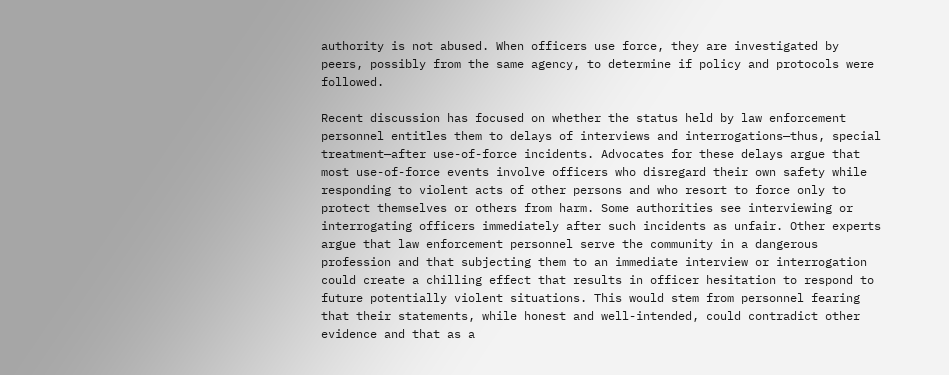authority is not abused. When officers use force, they are investigated by peers, possibly from the same agency, to determine if policy and protocols were followed.

Recent discussion has focused on whether the status held by law enforcement personnel entitles them to delays of interviews and interrogations—thus, special treatment—after use-of-force incidents. Advocates for these delays argue that most use-of-force events involve officers who disregard their own safety while responding to violent acts of other persons and who resort to force only to protect themselves or others from harm. Some authorities see interviewing or interrogating officers immediately after such incidents as unfair. Other experts argue that law enforcement personnel serve the community in a dangerous profession and that subjecting them to an immediate interview or interrogation could create a chilling effect that results in officer hesitation to respond to future potentially violent situations. This would stem from personnel fearing that their statements, while honest and well-intended, could contradict other evidence and that as a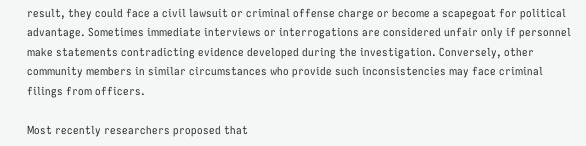result, they could face a civil lawsuit or criminal offense charge or become a scapegoat for political advantage. Sometimes immediate interviews or interrogations are considered unfair only if personnel make statements contradicting evidence developed during the investigation. Conversely, other community members in similar circumstances who provide such inconsistencies may face criminal filings from officers.

Most recently researchers proposed that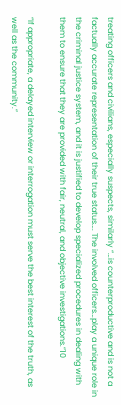treating officers and civilians, especially suspects, similarly “…is counterproductive and is not a factually accurate representation of their true status…. The involved officers…play a unique role in the criminal justice system, and it is justified to develop specialized procedures in dealing with them to ensure that they are provided with fair, neutral, and objective investigations.”10

“If appropriate, a delayed interview or interrogation must serve the best interest of the truth, as well as the community.”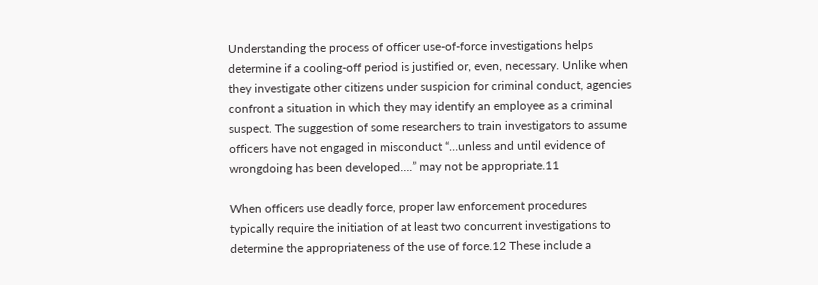Understanding the process of officer use-of-force investigations helps determine if a cooling-off period is justified or, even, necessary. Unlike when they investigate other citizens under suspicion for criminal conduct, agencies confront a situation in which they may identify an employee as a criminal suspect. The suggestion of some researchers to train investigators to assume officers have not engaged in misconduct “…unless and until evidence of wrongdoing has been developed….” may not be appropriate.11

When officers use deadly force, proper law enforcement procedures typically require the initiation of at least two concurrent investigations to determine the appropriateness of the use of force.12 These include a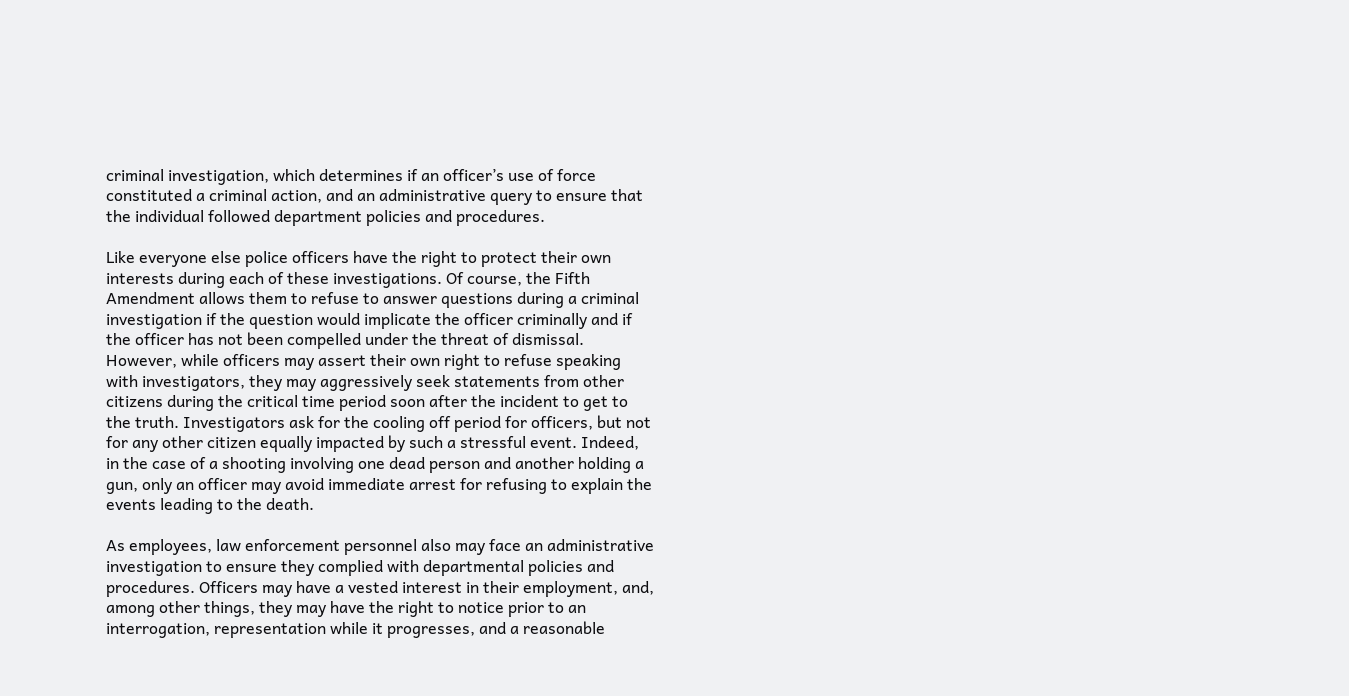criminal investigation, which determines if an officer’s use of force constituted a criminal action, and an administrative query to ensure that the individual followed department policies and procedures.

Like everyone else police officers have the right to protect their own interests during each of these investigations. Of course, the Fifth Amendment allows them to refuse to answer questions during a criminal investigation if the question would implicate the officer criminally and if the officer has not been compelled under the threat of dismissal. However, while officers may assert their own right to refuse speaking with investigators, they may aggressively seek statements from other citizens during the critical time period soon after the incident to get to the truth. Investigators ask for the cooling off period for officers, but not for any other citizen equally impacted by such a stressful event. Indeed, in the case of a shooting involving one dead person and another holding a gun, only an officer may avoid immediate arrest for refusing to explain the events leading to the death.

As employees, law enforcement personnel also may face an administrative investigation to ensure they complied with departmental policies and procedures. Officers may have a vested interest in their employment, and, among other things, they may have the right to notice prior to an interrogation, representation while it progresses, and a reasonable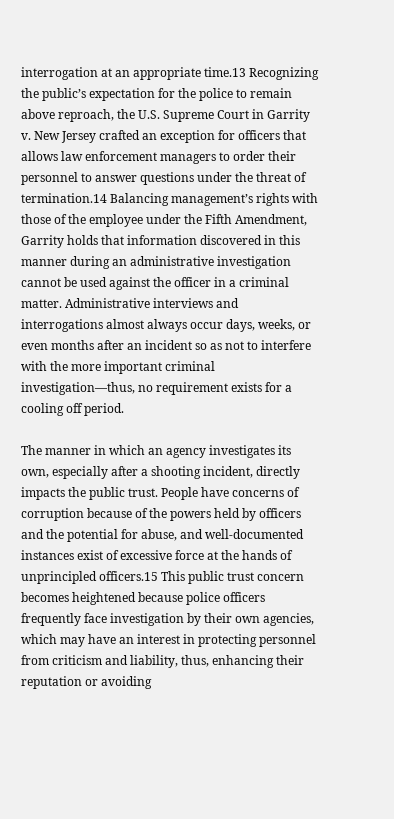interrogation at an appropriate time.13 Recognizing the public’s expectation for the police to remain above reproach, the U.S. Supreme Court in Garrity v. New Jersey crafted an exception for officers that allows law enforcement managers to order their personnel to answer questions under the threat of termination.14 Balancing management’s rights with those of the employee under the Fifth Amendment, Garrity holds that information discovered in this manner during an administrative investigation cannot be used against the officer in a criminal matter. Administrative interviews and interrogations almost always occur days, weeks, or even months after an incident so as not to interfere with the more important criminal investigation—thus, no requirement exists for a cooling off period.

The manner in which an agency investigates its own, especially after a shooting incident, directly impacts the public trust. People have concerns of corruption because of the powers held by officers and the potential for abuse, and well-documented instances exist of excessive force at the hands of unprincipled officers.15 This public trust concern becomes heightened because police officers frequently face investigation by their own agencies, which may have an interest in protecting personnel from criticism and liability, thus, enhancing their reputation or avoiding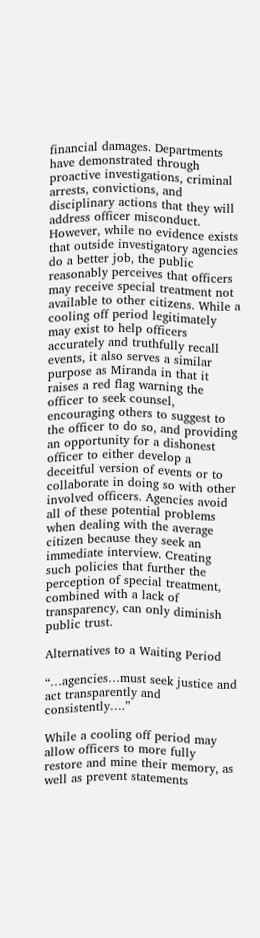financial damages. Departments have demonstrated through proactive investigations, criminal arrests, convictions, and disciplinary actions that they will address officer misconduct. However, while no evidence exists that outside investigatory agencies do a better job, the public reasonably perceives that officers may receive special treatment not available to other citizens. While a cooling off period legitimately may exist to help officers accurately and truthfully recall events, it also serves a similar purpose as Miranda in that it raises a red flag warning the officer to seek counsel, encouraging others to suggest to the officer to do so, and providing an opportunity for a dishonest officer to either develop a deceitful version of events or to collaborate in doing so with other involved officers. Agencies avoid all of these potential problems when dealing with the average citizen because they seek an immediate interview. Creating such policies that further the perception of special treatment, combined with a lack of transparency, can only diminish public trust.

Alternatives to a Waiting Period

“…agencies…must seek justice and act transparently and consistently….”

While a cooling off period may allow officers to more fully restore and mine their memory, as well as prevent statements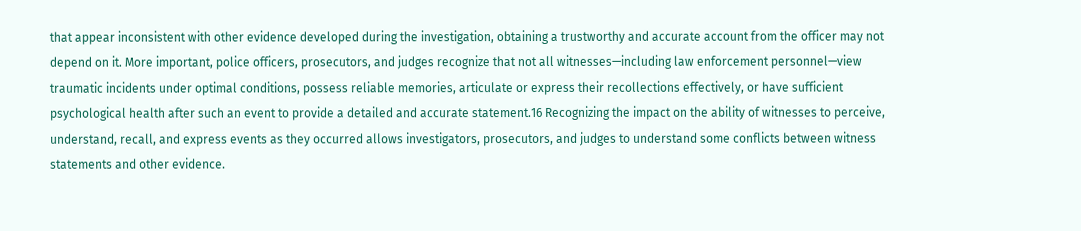that appear inconsistent with other evidence developed during the investigation, obtaining a trustworthy and accurate account from the officer may not depend on it. More important, police officers, prosecutors, and judges recognize that not all witnesses—including law enforcement personnel—view traumatic incidents under optimal conditions, possess reliable memories, articulate or express their recollections effectively, or have sufficient psychological health after such an event to provide a detailed and accurate statement.16 Recognizing the impact on the ability of witnesses to perceive, understand, recall, and express events as they occurred allows investigators, prosecutors, and judges to understand some conflicts between witness statements and other evidence.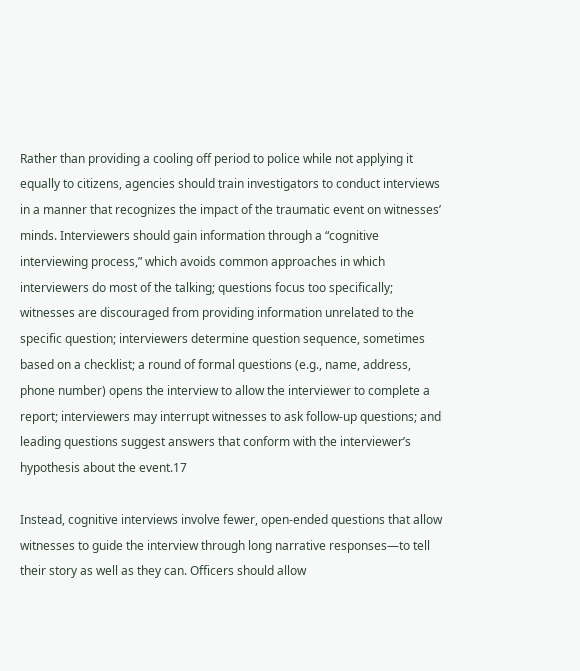Rather than providing a cooling off period to police while not applying it equally to citizens, agencies should train investigators to conduct interviews in a manner that recognizes the impact of the traumatic event on witnesses’ minds. Interviewers should gain information through a “cognitive interviewing process,” which avoids common approaches in which interviewers do most of the talking; questions focus too specifically; witnesses are discouraged from providing information unrelated to the specific question; interviewers determine question sequence, sometimes based on a checklist; a round of formal questions (e.g., name, address, phone number) opens the interview to allow the interviewer to complete a report; interviewers may interrupt witnesses to ask follow-up questions; and leading questions suggest answers that conform with the interviewer’s hypothesis about the event.17

Instead, cognitive interviews involve fewer, open-ended questions that allow witnesses to guide the interview through long narrative responses—to tell their story as well as they can. Officers should allow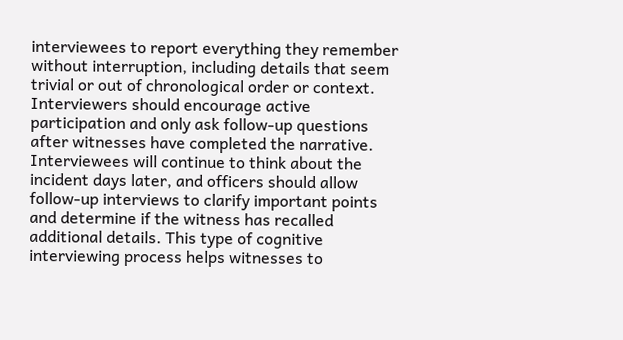interviewees to report everything they remember without interruption, including details that seem trivial or out of chronological order or context. Interviewers should encourage active participation and only ask follow-up questions after witnesses have completed the narrative. Interviewees will continue to think about the incident days later, and officers should allow follow-up interviews to clarify important points and determine if the witness has recalled additional details. This type of cognitive interviewing process helps witnesses to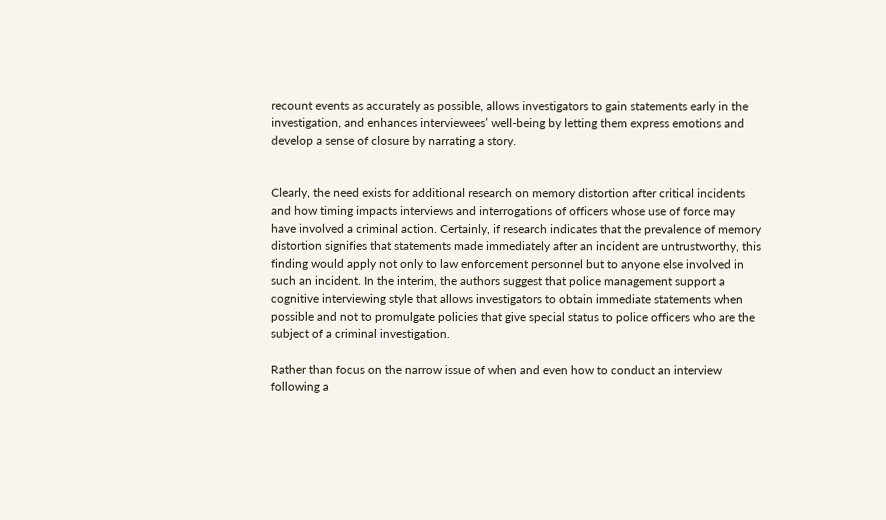recount events as accurately as possible, allows investigators to gain statements early in the investigation, and enhances interviewees’ well-being by letting them express emotions and develop a sense of closure by narrating a story.


Clearly, the need exists for additional research on memory distortion after critical incidents and how timing impacts interviews and interrogations of officers whose use of force may have involved a criminal action. Certainly, if research indicates that the prevalence of memory distortion signifies that statements made immediately after an incident are untrustworthy, this finding would apply not only to law enforcement personnel but to anyone else involved in such an incident. In the interim, the authors suggest that police management support a cognitive interviewing style that allows investigators to obtain immediate statements when possible and not to promulgate policies that give special status to police officers who are the subject of a criminal investigation.

Rather than focus on the narrow issue of when and even how to conduct an interview following a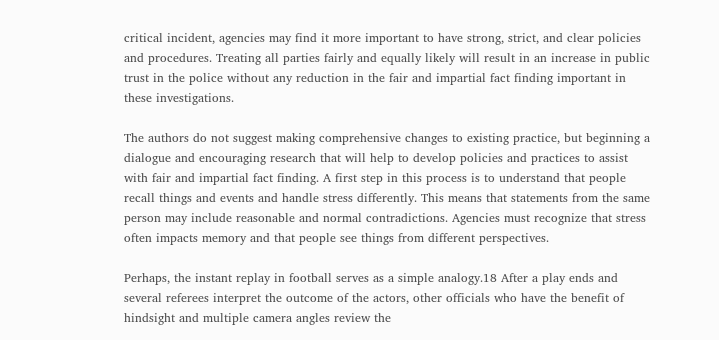critical incident, agencies may find it more important to have strong, strict, and clear policies and procedures. Treating all parties fairly and equally likely will result in an increase in public trust in the police without any reduction in the fair and impartial fact finding important in these investigations.

The authors do not suggest making comprehensive changes to existing practice, but beginning a dialogue and encouraging research that will help to develop policies and practices to assist with fair and impartial fact finding. A first step in this process is to understand that people recall things and events and handle stress differently. This means that statements from the same person may include reasonable and normal contradictions. Agencies must recognize that stress often impacts memory and that people see things from different perspectives.

Perhaps, the instant replay in football serves as a simple analogy.18 After a play ends and several referees interpret the outcome of the actors, other officials who have the benefit of hindsight and multiple camera angles review the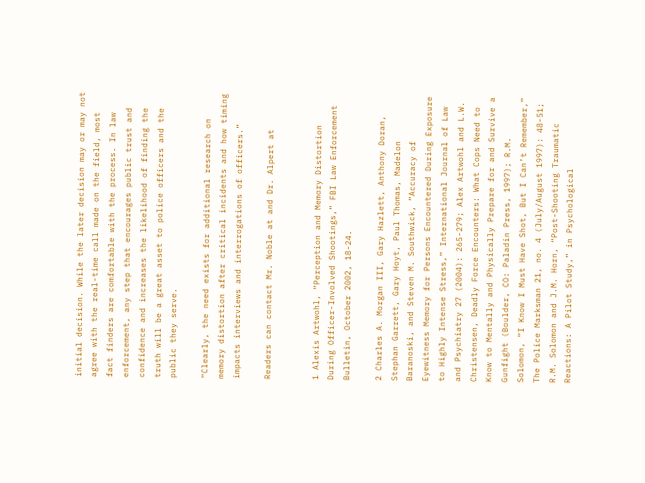initial decision. While the later decision may or may not agree with the real-time call made on the field, most fact finders are comfortable with the process. In law enforcement, any step that encourages public trust and confidence and increases the likelihood of finding the truth will be a great asset to police officers and the public they serve.

“Clearly, the need exists for additional research on memory distortion after critical incidents and how timing impacts interviews and interrogations of officers.”

Readers can contact Mr. Noble at and Dr. Alpert at


1 Alexis Artwohl, “Perception and Memory Distortion During Officer-Involved Shootings,” FBI Law Enforcement Bulletin, October 2002, 18-24.

2 Charles A. Morgan III, Gary Hazlett, Anthony Doran, Stephan Garrett, Gary Hoyt, Paul Thomas, Madelon Baranoski, and Steven M. Southwick, “Accuracy of Eyewitness Memory for Persons Encountered During Exposure to Highly Intense Stress,” International Journal of Law and Psychiatry 27 (2004): 265-279; Alex Artwohl and L.W. Christensen, Deadly Force Encounters: What Cops Need to Know to Mentally and Physically Prepare for and Survive a Gunfight (Boulder, CO: Paladin Press, 1997); R.M. Solomon, “I Know I Must Have Shot, But I Can’t Remember,” The Police Marksman 21, no. 4 (July/August 1997): 48-51; R.M. Solomon and J.M. Horn, “Post-Shooting Traumatic Reactions: A Pilot Study,” in Psychological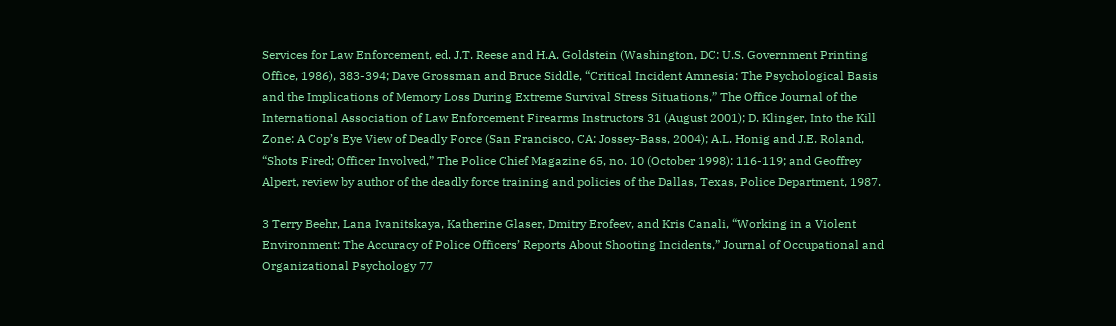Services for Law Enforcement, ed. J.T. Reese and H.A. Goldstein (Washington, DC: U.S. Government Printing Office, 1986), 383-394; Dave Grossman and Bruce Siddle, “Critical Incident Amnesia: The Psychological Basis and the Implications of Memory Loss During Extreme Survival Stress Situations,” The Office Journal of the International Association of Law Enforcement Firearms Instructors 31 (August 2001); D. Klinger, Into the Kill Zone: A Cop’s Eye View of Deadly Force (San Francisco, CA: Jossey-Bass, 2004); A.L. Honig and J.E. Roland, “Shots Fired; Officer Involved,” The Police Chief Magazine 65, no. 10 (October 1998): 116-119; and Geoffrey Alpert, review by author of the deadly force training and policies of the Dallas, Texas, Police Department, 1987.

3 Terry Beehr, Lana Ivanitskaya, Katherine Glaser, Dmitry Erofeev, and Kris Canali, “Working in a Violent Environment: The Accuracy of Police Officers’ Reports About Shooting Incidents,” Journal of Occupational and Organizational Psychology 77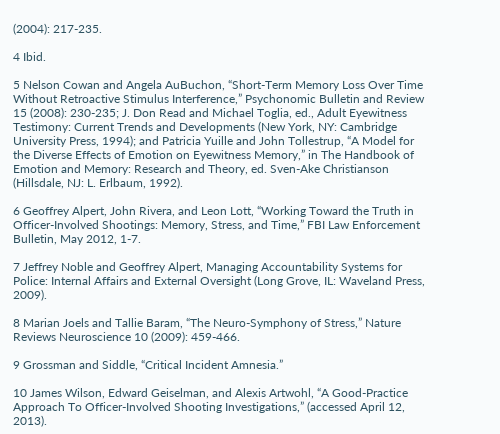(2004): 217-235.

4 Ibid.

5 Nelson Cowan and Angela AuBuchon, “Short-Term Memory Loss Over Time Without Retroactive Stimulus Interference,” Psychonomic Bulletin and Review 15 (2008): 230-235; J. Don Read and Michael Toglia, ed., Adult Eyewitness Testimony: Current Trends and Developments (New York, NY: Cambridge University Press, 1994); and Patricia Yuille and John Tollestrup, “A Model for the Diverse Effects of Emotion on Eyewitness Memory,” in The Handbook of Emotion and Memory: Research and Theory, ed. Sven-Ake Christianson (Hillsdale, NJ: L. Erlbaum, 1992).

6 Geoffrey Alpert, John Rivera, and Leon Lott, “Working Toward the Truth in Officer-Involved Shootings: Memory, Stress, and Time,” FBI Law Enforcement Bulletin, May 2012, 1-7.

7 Jeffrey Noble and Geoffrey Alpert, Managing Accountability Systems for Police: Internal Affairs and External Oversight (Long Grove, IL: Waveland Press, 2009).

8 Marian Joels and Tallie Baram, “The Neuro-Symphony of Stress,” Nature Reviews Neuroscience 10 (2009): 459-466.

9 Grossman and Siddle, “Critical Incident Amnesia.”

10 James Wilson, Edward Geiselman, and Alexis Artwohl, “A Good-Practice Approach To Officer-Involved Shooting Investigations,” (accessed April 12, 2013).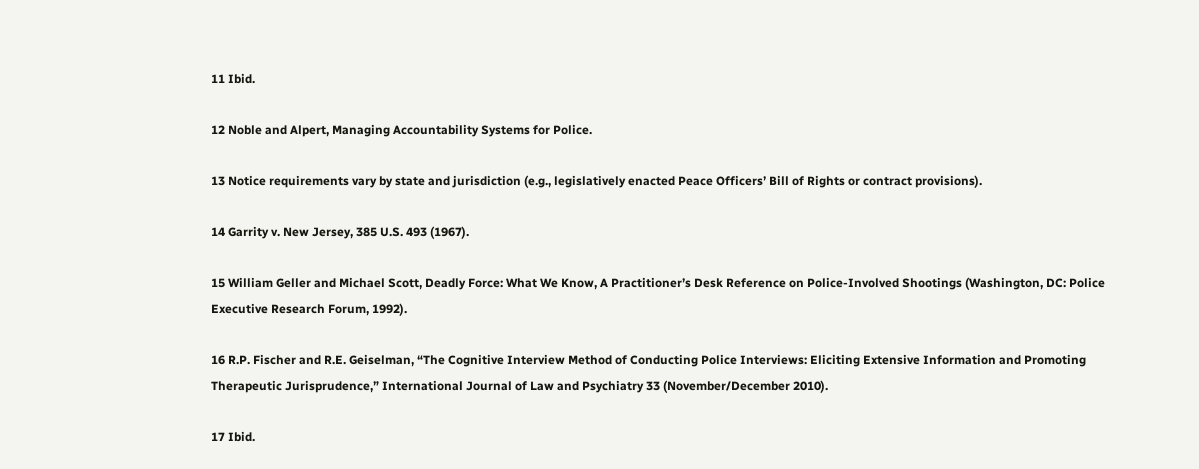11 Ibid.

12 Noble and Alpert, Managing Accountability Systems for Police.

13 Notice requirements vary by state and jurisdiction (e.g., legislatively enacted Peace Officers’ Bill of Rights or contract provisions).

14 Garrity v. New Jersey, 385 U.S. 493 (1967).

15 William Geller and Michael Scott, Deadly Force: What We Know, A Practitioner’s Desk Reference on Police-Involved Shootings (Washington, DC: Police Executive Research Forum, 1992).

16 R.P. Fischer and R.E. Geiselman, “The Cognitive Interview Method of Conducting Police Interviews: Eliciting Extensive Information and Promoting Therapeutic Jurisprudence,” International Journal of Law and Psychiatry 33 (November/December 2010).

17 Ibid.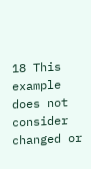18 This example does not consider changed or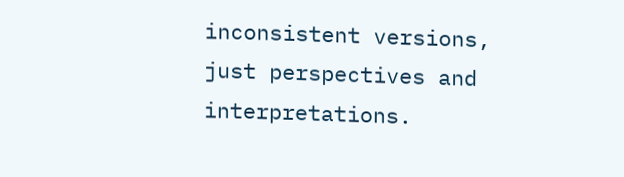inconsistent versions, just perspectives and interpretations.